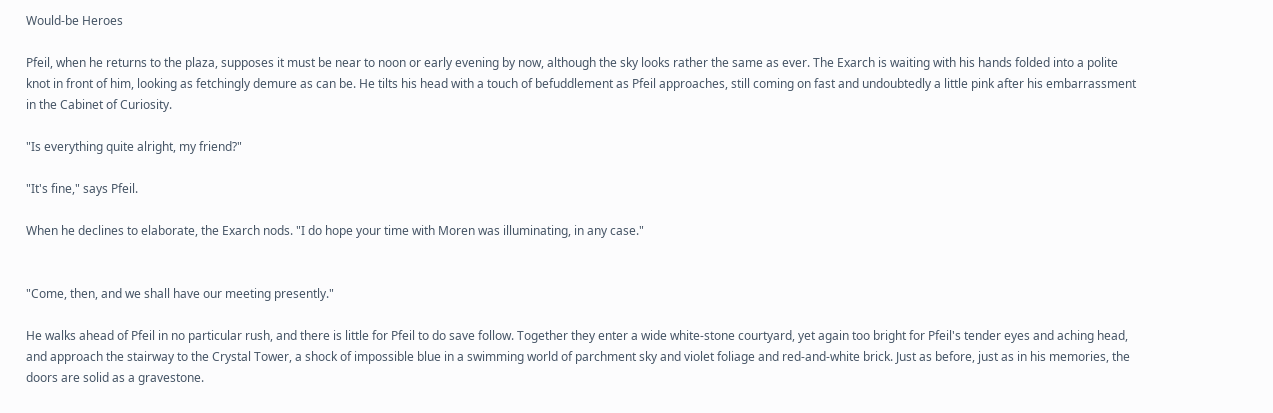Would-be Heroes

Pfeil, when he returns to the plaza, supposes it must be near to noon or early evening by now, although the sky looks rather the same as ever. The Exarch is waiting with his hands folded into a polite knot in front of him, looking as fetchingly demure as can be. He tilts his head with a touch of befuddlement as Pfeil approaches, still coming on fast and undoubtedly a little pink after his embarrassment in the Cabinet of Curiosity.

"Is everything quite alright, my friend?"

"It's fine," says Pfeil.

When he declines to elaborate, the Exarch nods. "I do hope your time with Moren was illuminating, in any case."


"Come, then, and we shall have our meeting presently."

He walks ahead of Pfeil in no particular rush, and there is little for Pfeil to do save follow. Together they enter a wide white-stone courtyard, yet again too bright for Pfeil's tender eyes and aching head, and approach the stairway to the Crystal Tower, a shock of impossible blue in a swimming world of parchment sky and violet foliage and red-and-white brick. Just as before, just as in his memories, the doors are solid as a gravestone.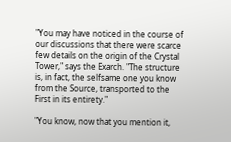"You may have noticed in the course of our discussions that there were scarce few details on the origin of the Crystal Tower," says the Exarch. "The structure is, in fact, the selfsame one you know from the Source, transported to the First in its entirety."

"You know, now that you mention it,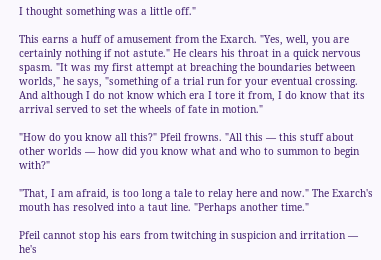I thought something was a little off."

This earns a huff of amusement from the Exarch. "Yes, well, you are certainly nothing if not astute." He clears his throat in a quick nervous spasm. "It was my first attempt at breaching the boundaries between worlds," he says, "something of a trial run for your eventual crossing. And although I do not know which era I tore it from, I do know that its arrival served to set the wheels of fate in motion."

"How do you know all this?" Pfeil frowns. "All this — this stuff about other worlds — how did you know what and who to summon to begin with?"

"That, I am afraid, is too long a tale to relay here and now." The Exarch's mouth has resolved into a taut line. "Perhaps another time."

Pfeil cannot stop his ears from twitching in suspicion and irritation — he's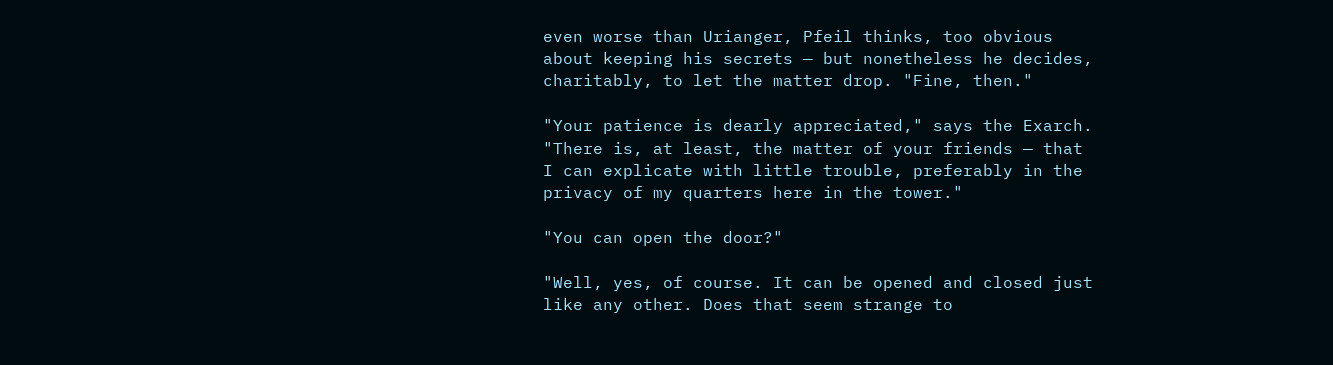even worse than Urianger, Pfeil thinks, too obvious about keeping his secrets — but nonetheless he decides, charitably, to let the matter drop. "Fine, then."

"Your patience is dearly appreciated," says the Exarch. "There is, at least, the matter of your friends — that I can explicate with little trouble, preferably in the privacy of my quarters here in the tower."

"You can open the door?"

"Well, yes, of course. It can be opened and closed just like any other. Does that seem strange to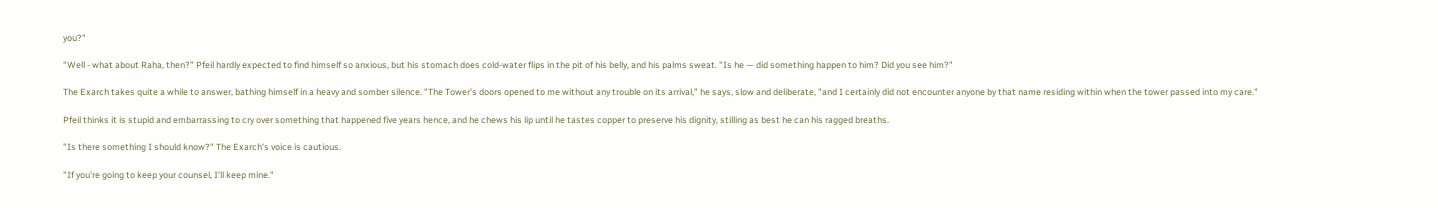you?"

"Well - what about Raha, then?" Pfeil hardly expected to find himself so anxious, but his stomach does cold-water flips in the pit of his belly, and his palms sweat. "Is he — did something happen to him? Did you see him?"

The Exarch takes quite a while to answer, bathing himself in a heavy and somber silence. "The Tower's doors opened to me without any trouble on its arrival," he says, slow and deliberate, "and I certainly did not encounter anyone by that name residing within when the tower passed into my care."

Pfeil thinks it is stupid and embarrassing to cry over something that happened five years hence, and he chews his lip until he tastes copper to preserve his dignity, stilling as best he can his ragged breaths.

"Is there something I should know?" The Exarch's voice is cautious.

"If you're going to keep your counsel, I'll keep mine."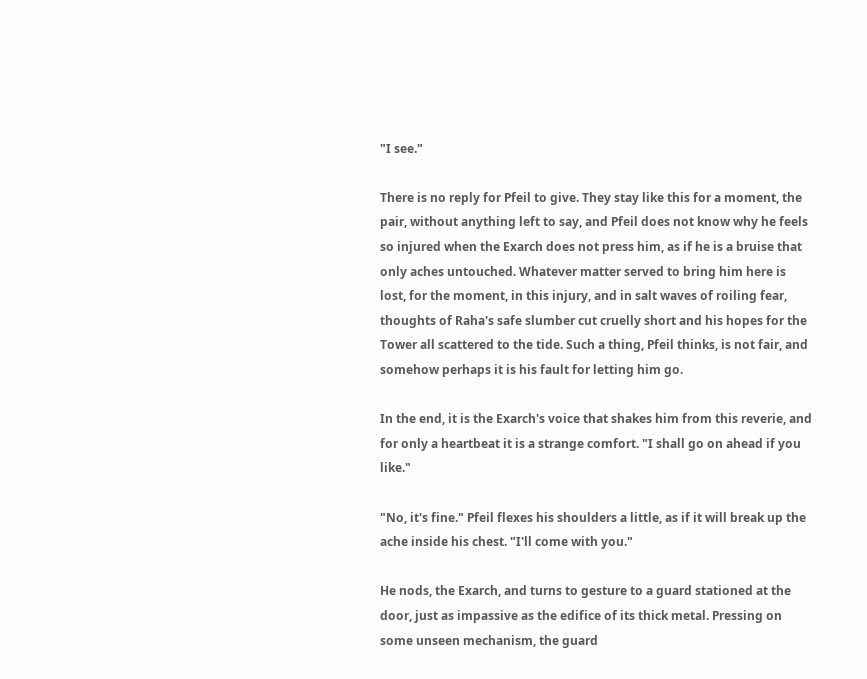"I see."

There is no reply for Pfeil to give. They stay like this for a moment, the pair, without anything left to say, and Pfeil does not know why he feels so injured when the Exarch does not press him, as if he is a bruise that only aches untouched. Whatever matter served to bring him here is lost, for the moment, in this injury, and in salt waves of roiling fear, thoughts of Raha's safe slumber cut cruelly short and his hopes for the Tower all scattered to the tide. Such a thing, Pfeil thinks, is not fair, and somehow perhaps it is his fault for letting him go.

In the end, it is the Exarch's voice that shakes him from this reverie, and for only a heartbeat it is a strange comfort. "I shall go on ahead if you like."

"No, it's fine." Pfeil flexes his shoulders a little, as if it will break up the ache inside his chest. "I'll come with you."

He nods, the Exarch, and turns to gesture to a guard stationed at the door, just as impassive as the edifice of its thick metal. Pressing on some unseen mechanism, the guard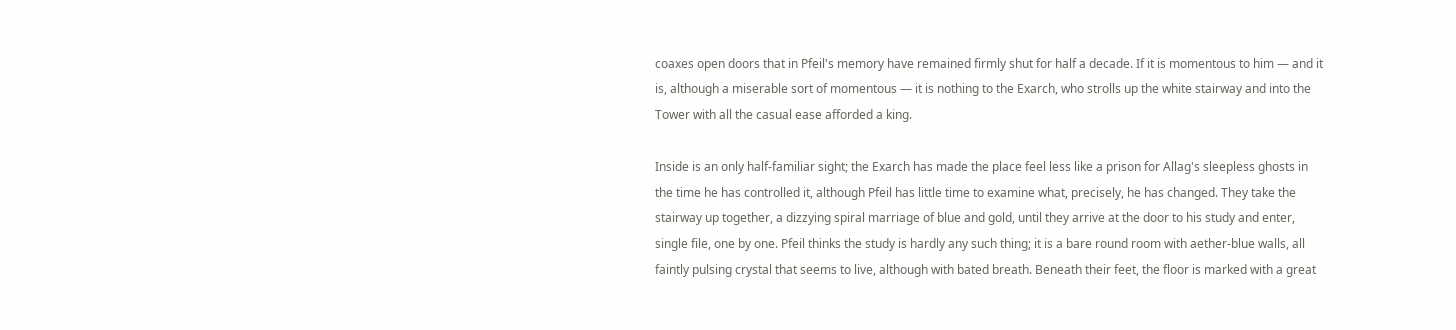coaxes open doors that in Pfeil's memory have remained firmly shut for half a decade. If it is momentous to him — and it is, although a miserable sort of momentous — it is nothing to the Exarch, who strolls up the white stairway and into the Tower with all the casual ease afforded a king.

Inside is an only half-familiar sight; the Exarch has made the place feel less like a prison for Allag's sleepless ghosts in the time he has controlled it, although Pfeil has little time to examine what, precisely, he has changed. They take the stairway up together, a dizzying spiral marriage of blue and gold, until they arrive at the door to his study and enter, single file, one by one. Pfeil thinks the study is hardly any such thing; it is a bare round room with aether-blue walls, all faintly pulsing crystal that seems to live, although with bated breath. Beneath their feet, the floor is marked with a great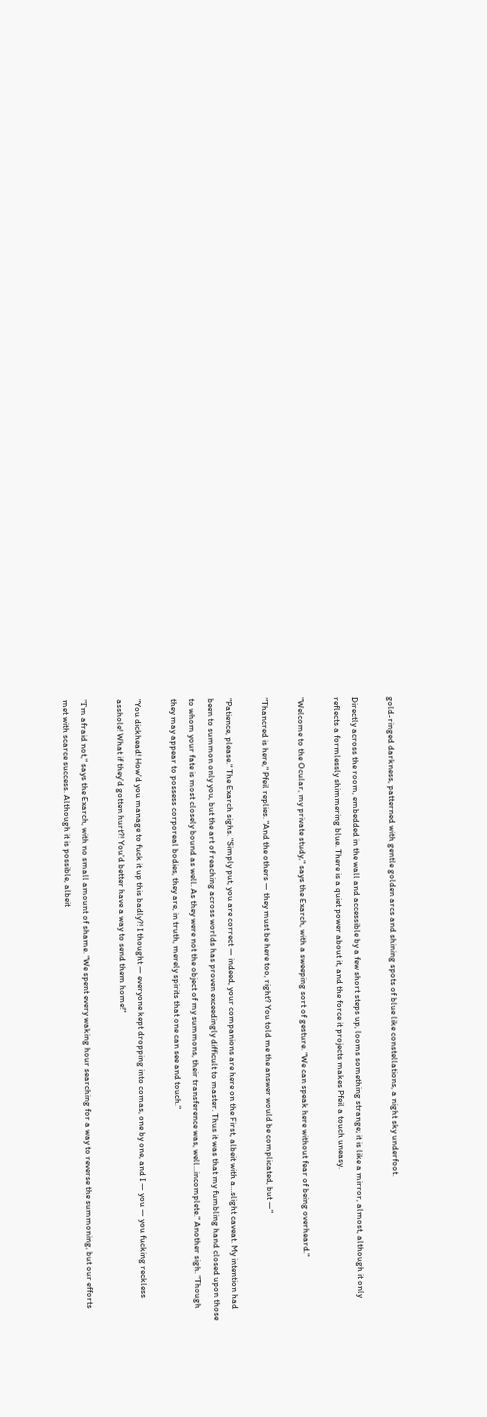gold-ringed darkness, patterned with gentle golden arcs and shining spots of blue like constellations, a night sky underfoot.

Directly across the room, embedded in the wall and accessible by a few short steps up, looms something strange; it is like a mirror, almost, although it only reflects a formlessly shimmering blue. There is a quiet power about it, and the force it projects makes Pfeil a touch uneasy.

"Welcome to the Ocular, my private study," says the Exarch, with a sweeping sort of gesture. "We can speak here without fear of being overheard."

"Thancred is here," Pfeil replies. "And the others — they must be here too, right? You told me the answer would be complicated, but —"

"Patience, please." The Exarch sighs. "Simply put, you are correct — indeed, your companions are here on the First, albeit with a…slight caveat. My intention had been to summon only you, but the art of reaching across worlds has proven exceedingly difficult to master. Thus it was that my fumbling hand closed upon those to whom your fate is most closely bound as well. As they were not the object of my summons, their transference was, well...incomplete." Another sigh. "Though they may appear to possess corporeal bodies, they are, in truth, merely spirits that one can see and touch."

"You dickhead! How'd you manage to fuck it up this badly?! I thought — everyone kept dropping into comas, one by one, and I — you — you fucking reckless asshole! What if they'd gotten hurt?! You'd better have a way to send them home!"

"I'm afraid not," says the Exarch, with no small amount of shame. "We spent every waking hour searching for a way to reverse the summoning, but our efforts met with scarce success. Although it is possible, albeit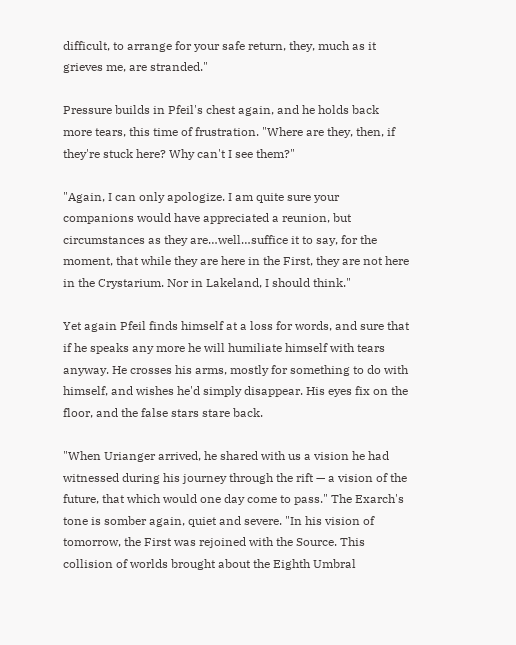difficult, to arrange for your safe return, they, much as it grieves me, are stranded."

Pressure builds in Pfeil's chest again, and he holds back more tears, this time of frustration. "Where are they, then, if they're stuck here? Why can't I see them?"

"Again, I can only apologize. I am quite sure your companions would have appreciated a reunion, but circumstances as they are…well…suffice it to say, for the moment, that while they are here in the First, they are not here in the Crystarium. Nor in Lakeland, I should think."

Yet again Pfeil finds himself at a loss for words, and sure that if he speaks any more he will humiliate himself with tears anyway. He crosses his arms, mostly for something to do with himself, and wishes he'd simply disappear. His eyes fix on the floor, and the false stars stare back.

"When Urianger arrived, he shared with us a vision he had witnessed during his journey through the rift — a vision of the future, that which would one day come to pass." The Exarch's tone is somber again, quiet and severe. "In his vision of tomorrow, the First was rejoined with the Source. This collision of worlds brought about the Eighth Umbral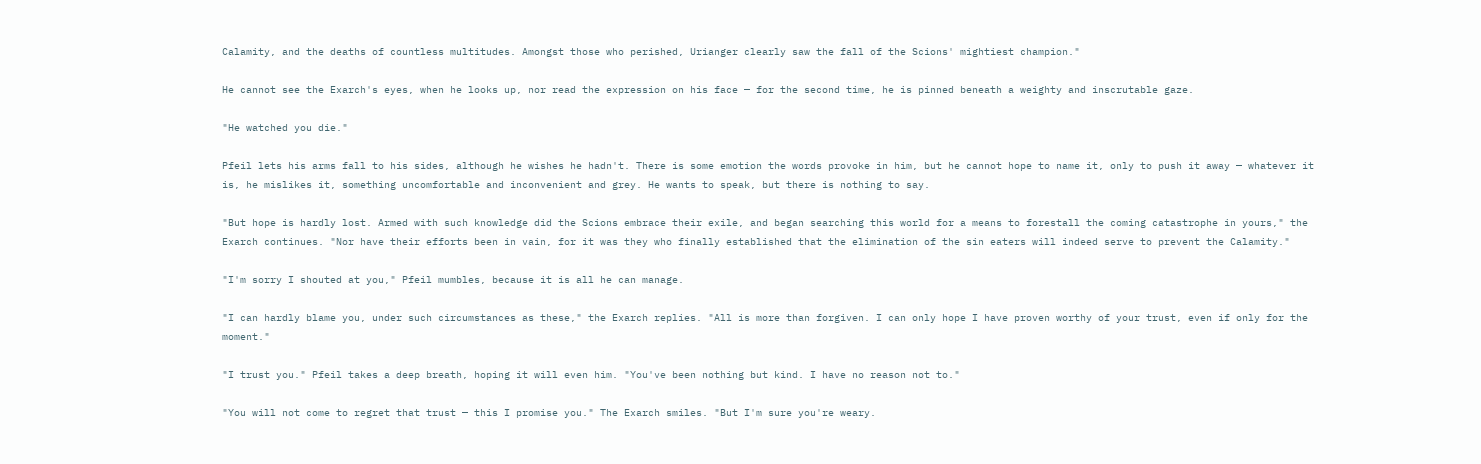Calamity, and the deaths of countless multitudes. Amongst those who perished, Urianger clearly saw the fall of the Scions' mightiest champion."

He cannot see the Exarch's eyes, when he looks up, nor read the expression on his face — for the second time, he is pinned beneath a weighty and inscrutable gaze.

"He watched you die."

Pfeil lets his arms fall to his sides, although he wishes he hadn't. There is some emotion the words provoke in him, but he cannot hope to name it, only to push it away — whatever it is, he mislikes it, something uncomfortable and inconvenient and grey. He wants to speak, but there is nothing to say.

"But hope is hardly lost. Armed with such knowledge did the Scions embrace their exile, and began searching this world for a means to forestall the coming catastrophe in yours," the Exarch continues. "Nor have their efforts been in vain, for it was they who finally established that the elimination of the sin eaters will indeed serve to prevent the Calamity."

"I'm sorry I shouted at you," Pfeil mumbles, because it is all he can manage.

"I can hardly blame you, under such circumstances as these," the Exarch replies. "All is more than forgiven. I can only hope I have proven worthy of your trust, even if only for the moment."

"I trust you." Pfeil takes a deep breath, hoping it will even him. "You've been nothing but kind. I have no reason not to."

"You will not come to regret that trust — this I promise you." The Exarch smiles. "But I'm sure you're weary.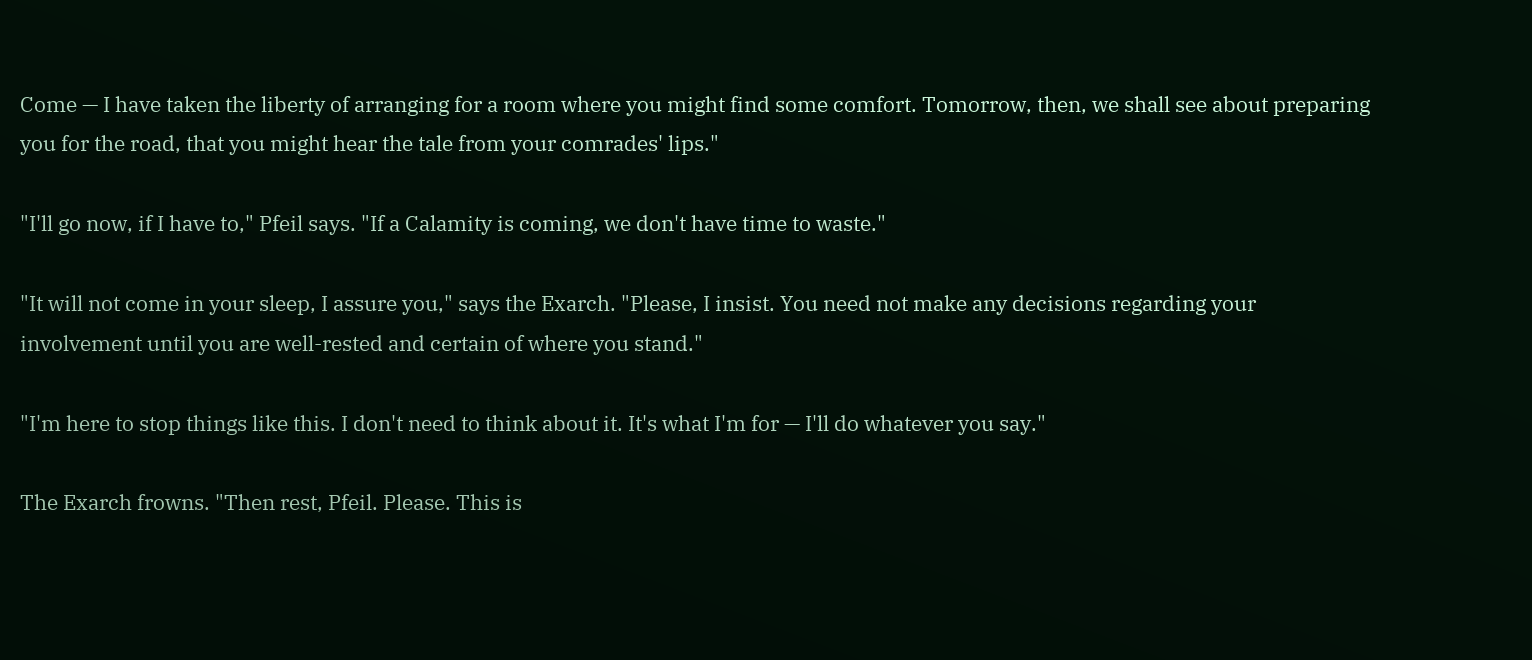Come — I have taken the liberty of arranging for a room where you might find some comfort. Tomorrow, then, we shall see about preparing you for the road, that you might hear the tale from your comrades' lips."

"I'll go now, if I have to," Pfeil says. "If a Calamity is coming, we don't have time to waste."

"It will not come in your sleep, I assure you," says the Exarch. "Please, I insist. You need not make any decisions regarding your involvement until you are well-rested and certain of where you stand."

"I'm here to stop things like this. I don't need to think about it. It's what I'm for — I'll do whatever you say."

The Exarch frowns. "Then rest, Pfeil. Please. This is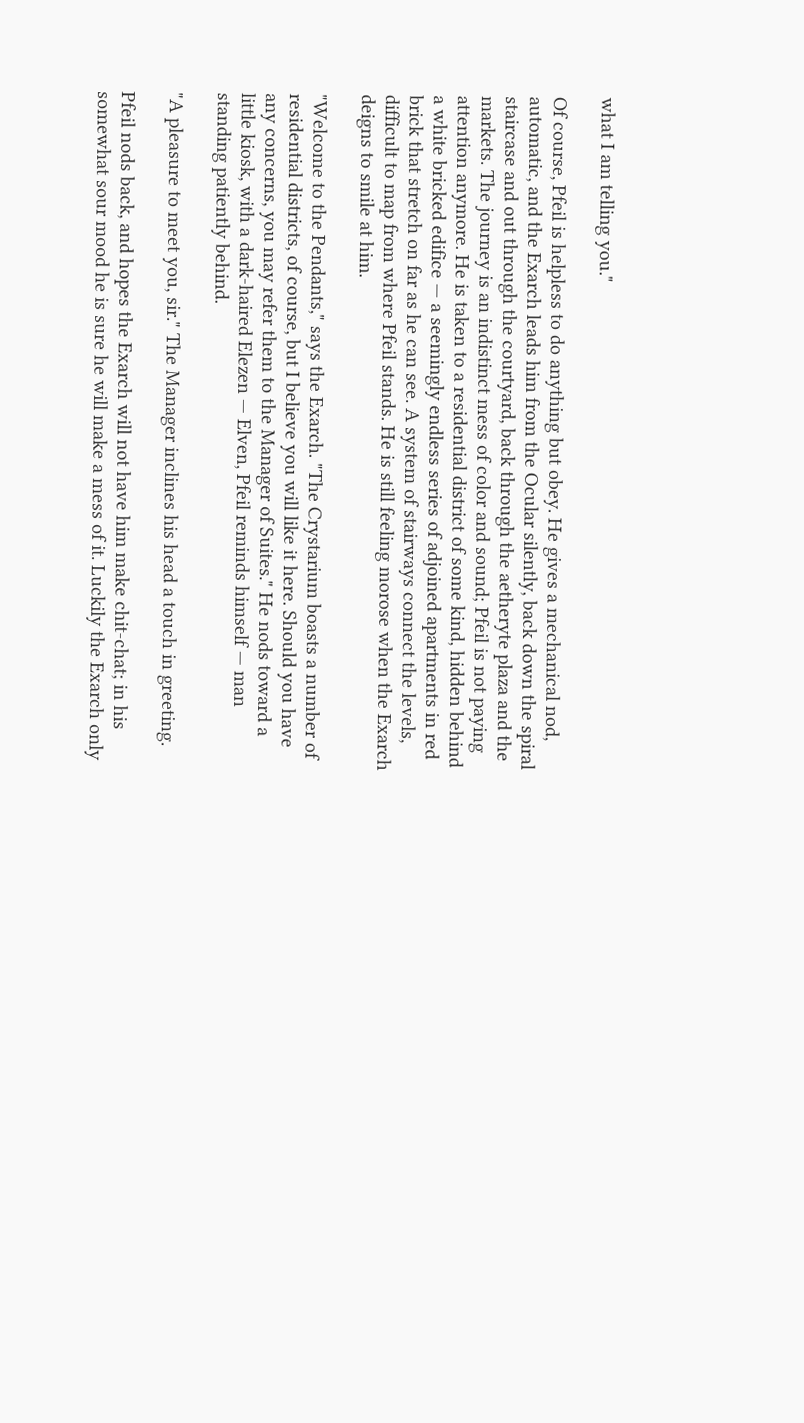what I am telling you."

Of course, Pfeil is helpless to do anything but obey. He gives a mechanical nod, automatic, and the Exarch leads him from the Ocular silently, back down the spiral staircase and out through the courtyard, back through the aetheryte plaza and the markets. The journey is an indistinct mess of color and sound; Pfeil is not paying attention anymore. He is taken to a residential district of some kind, hidden behind a white bricked edifice — a seemingly endless series of adjoined apartments in red brick that stretch on far as he can see. A system of stairways connect the levels, difficult to map from where Pfeil stands. He is still feeling morose when the Exarch deigns to smile at him.

"Welcome to the Pendants," says the Exarch. "The Crystarium boasts a number of residential districts, of course, but I believe you will like it here. Should you have any concerns, you may refer them to the Manager of Suites." He nods toward a little kiosk, with a dark-haired Elezen — Elven, Pfeil reminds himself — man standing patiently behind.

"A pleasure to meet you, sir." The Manager inclines his head a touch in greeting.

Pfeil nods back, and hopes the Exarch will not have him make chit-chat; in his somewhat sour mood he is sure he will make a mess of it. Luckily the Exarch only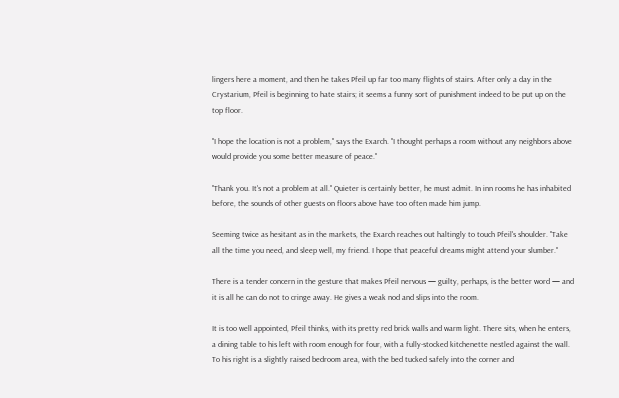lingers here a moment, and then he takes Pfeil up far too many flights of stairs. After only a day in the Crystarium, Pfeil is beginning to hate stairs; it seems a funny sort of punishment indeed to be put up on the top floor.

"I hope the location is not a problem," says the Exarch. "I thought perhaps a room without any neighbors above would provide you some better measure of peace."

"Thank you. It's not a problem at all." Quieter is certainly better, he must admit. In inn rooms he has inhabited before, the sounds of other guests on floors above have too often made him jump.

Seeming twice as hesitant as in the markets, the Exarch reaches out haltingly to touch Pfeil's shoulder. "Take all the time you need, and sleep well, my friend. I hope that peaceful dreams might attend your slumber."

There is a tender concern in the gesture that makes Pfeil nervous — guilty, perhaps, is the better word — and it is all he can do not to cringe away. He gives a weak nod and slips into the room.

It is too well appointed, Pfeil thinks, with its pretty red brick walls and warm light. There sits, when he enters, a dining table to his left with room enough for four, with a fully-stocked kitchenette nestled against the wall. To his right is a slightly raised bedroom area, with the bed tucked safely into the corner and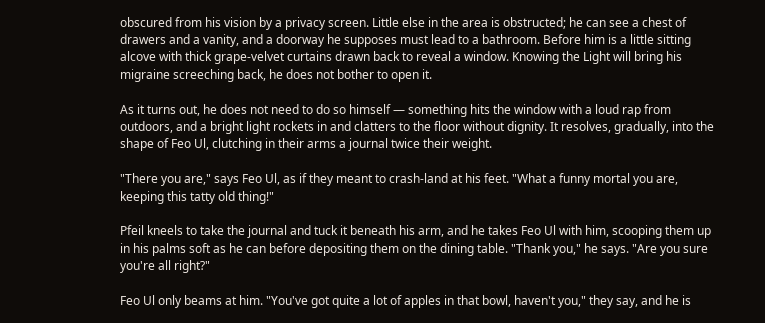obscured from his vision by a privacy screen. Little else in the area is obstructed; he can see a chest of drawers and a vanity, and a doorway he supposes must lead to a bathroom. Before him is a little sitting alcove with thick grape-velvet curtains drawn back to reveal a window. Knowing the Light will bring his migraine screeching back, he does not bother to open it.

As it turns out, he does not need to do so himself — something hits the window with a loud rap from outdoors, and a bright light rockets in and clatters to the floor without dignity. It resolves, gradually, into the shape of Feo Ul, clutching in their arms a journal twice their weight.

"There you are," says Feo Ul, as if they meant to crash-land at his feet. "What a funny mortal you are, keeping this tatty old thing!"

Pfeil kneels to take the journal and tuck it beneath his arm, and he takes Feo Ul with him, scooping them up in his palms soft as he can before depositing them on the dining table. "Thank you," he says. "Are you sure you're all right?"

Feo Ul only beams at him. "You've got quite a lot of apples in that bowl, haven't you," they say, and he is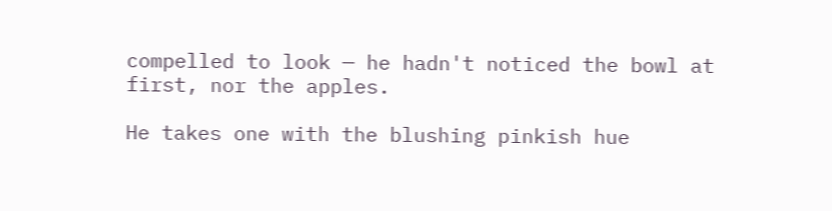compelled to look — he hadn't noticed the bowl at first, nor the apples.

He takes one with the blushing pinkish hue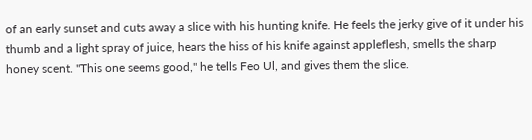of an early sunset and cuts away a slice with his hunting knife. He feels the jerky give of it under his thumb and a light spray of juice, hears the hiss of his knife against appleflesh, smells the sharp honey scent. "This one seems good," he tells Feo Ul, and gives them the slice.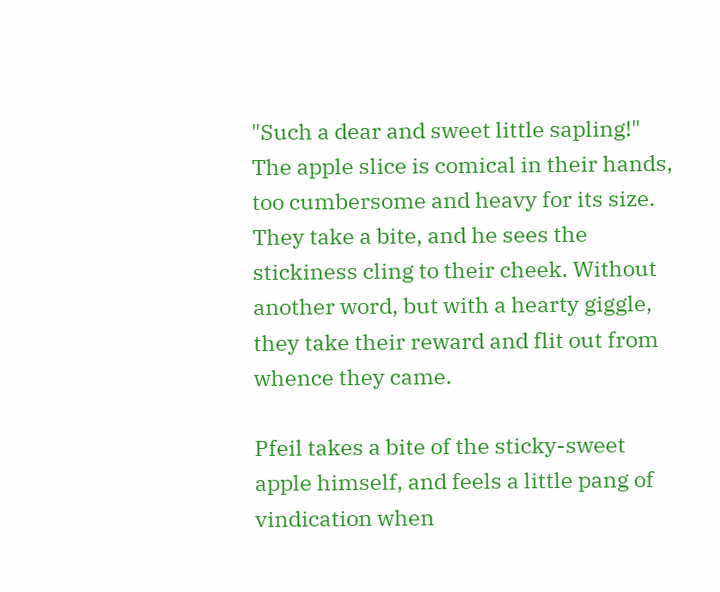"Such a dear and sweet little sapling!" The apple slice is comical in their hands, too cumbersome and heavy for its size. They take a bite, and he sees the stickiness cling to their cheek. Without another word, but with a hearty giggle, they take their reward and flit out from whence they came.

Pfeil takes a bite of the sticky-sweet apple himself, and feels a little pang of vindication when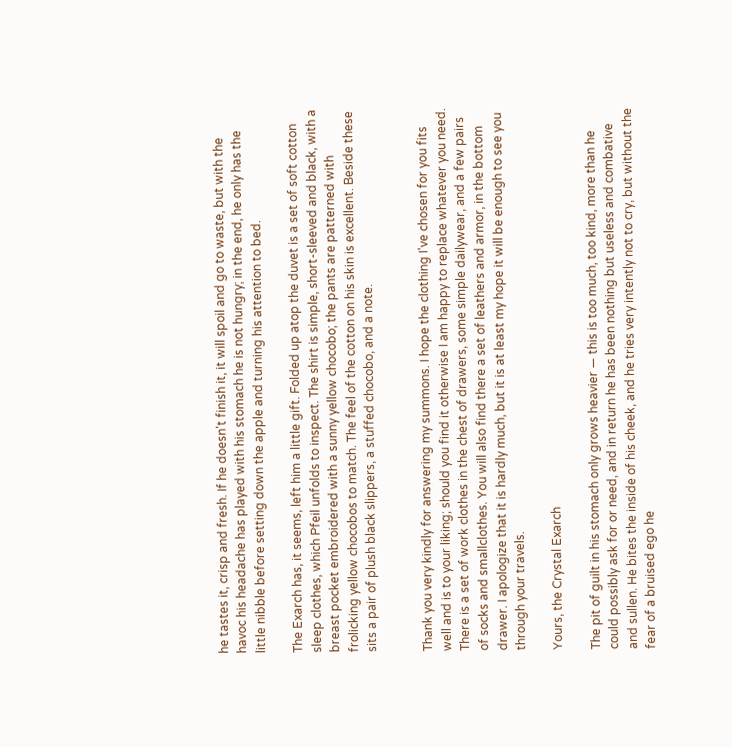he tastes it, crisp and fresh. If he doesn't finish it, it will spoil and go to waste, but with the havoc his headache has played with his stomach he is not hungry; in the end, he only has the little nibble before setting down the apple and turning his attention to bed.

The Exarch has, it seems, left him a little gift. Folded up atop the duvet is a set of soft cotton sleep clothes, which Pfeil unfolds to inspect. The shirt is simple, short-sleeved and black, with a breast pocket embroidered with a sunny yellow chocobo; the pants are patterned with frolicking yellow chocobos to match. The feel of the cotton on his skin is excellent. Beside these sits a pair of plush black slippers, a stuffed chocobo, and a note.


Thank you very kindly for answering my summons. I hope the clothing I've chosen for you fits well and is to your liking; should you find it otherwise I am happy to replace whatever you need. There is a set of work clothes in the chest of drawers, some simple dailywear, and a few pairs of socks and smallclothes. You will also find there a set of leathers and armor, in the bottom drawer. I apologize that it is hardly much, but it is at least my hope it will be enough to see you through your travels.

Yours, the Crystal Exarch

The pit of guilt in his stomach only grows heavier — this is too much, too kind, more than he could possibly ask for or need, and in return he has been nothing but useless and combative and sullen. He bites the inside of his cheek, and he tries very intently not to cry, but without the fear of a bruised ego he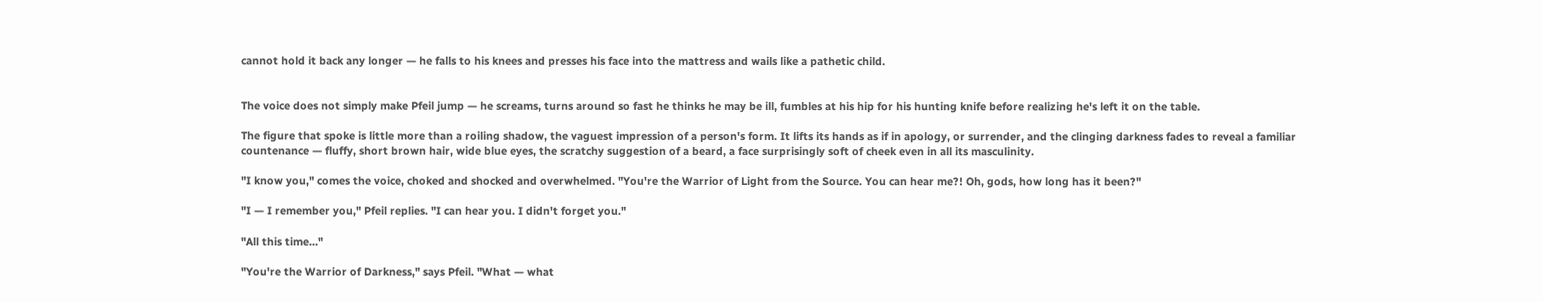cannot hold it back any longer — he falls to his knees and presses his face into the mattress and wails like a pathetic child.


The voice does not simply make Pfeil jump — he screams, turns around so fast he thinks he may be ill, fumbles at his hip for his hunting knife before realizing he's left it on the table.

The figure that spoke is little more than a roiling shadow, the vaguest impression of a person's form. It lifts its hands as if in apology, or surrender, and the clinging darkness fades to reveal a familiar countenance — fluffy, short brown hair, wide blue eyes, the scratchy suggestion of a beard, a face surprisingly soft of cheek even in all its masculinity.

"I know you," comes the voice, choked and shocked and overwhelmed. "You're the Warrior of Light from the Source. You can hear me?! Oh, gods, how long has it been?"

"I — I remember you," Pfeil replies. "I can hear you. I didn't forget you."

"All this time…"

"You're the Warrior of Darkness," says Pfeil. "What — what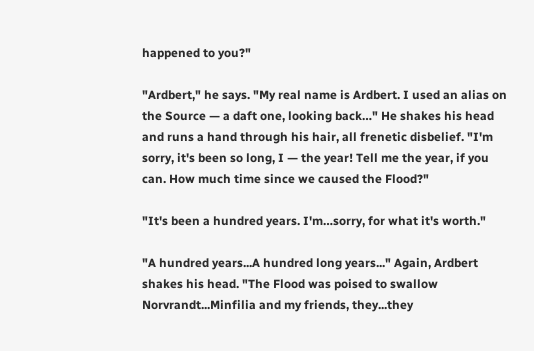happened to you?"

"Ardbert," he says. "My real name is Ardbert. I used an alias on the Source — a daft one, looking back…" He shakes his head and runs a hand through his hair, all frenetic disbelief. "I'm sorry, it's been so long, I — the year! Tell me the year, if you can. How much time since we caused the Flood?"

"It's been a hundred years. I'm…sorry, for what it's worth."

"A hundred years...A hundred long years..." Again, Ardbert shakes his head. "The Flood was poised to swallow Norvrandt...Minfilia and my friends, they...they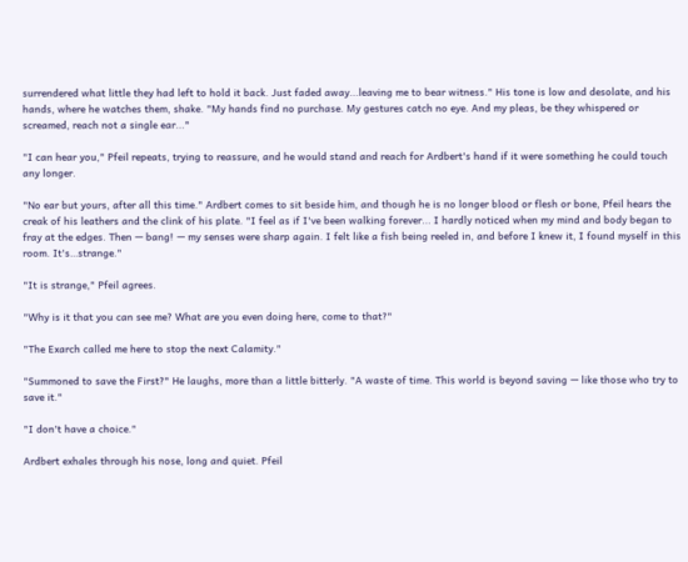surrendered what little they had left to hold it back. Just faded away...leaving me to bear witness." His tone is low and desolate, and his hands, where he watches them, shake. "My hands find no purchase. My gestures catch no eye. And my pleas, be they whispered or screamed, reach not a single ear..."

"I can hear you," Pfeil repeats, trying to reassure, and he would stand and reach for Ardbert's hand if it were something he could touch any longer.

"No ear but yours, after all this time." Ardbert comes to sit beside him, and though he is no longer blood or flesh or bone, Pfeil hears the creak of his leathers and the clink of his plate. "I feel as if I've been walking forever... I hardly noticed when my mind and body began to fray at the edges. Then — bang! — my senses were sharp again. I felt like a fish being reeled in, and before I knew it, I found myself in this room. It's…strange."

"It is strange," Pfeil agrees.

"Why is it that you can see me? What are you even doing here, come to that?"

"The Exarch called me here to stop the next Calamity."

"Summoned to save the First?" He laughs, more than a little bitterly. "A waste of time. This world is beyond saving — like those who try to save it."

"I don't have a choice."

Ardbert exhales through his nose, long and quiet. Pfeil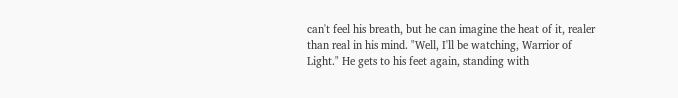can't feel his breath, but he can imagine the heat of it, realer than real in his mind. "Well, I'll be watching, Warrior of Light." He gets to his feet again, standing with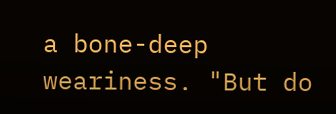a bone-deep weariness. "But do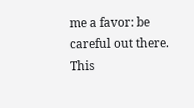me a favor: be careful out there. This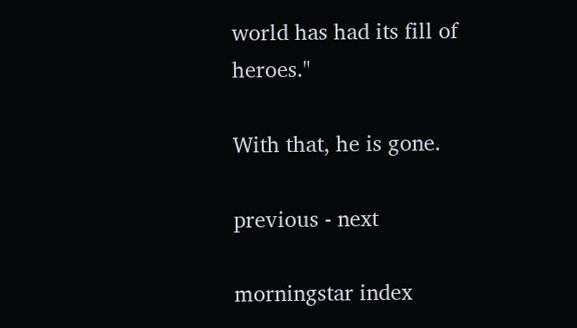world has had its fill of heroes."

With that, he is gone.

previous - next

morningstar index